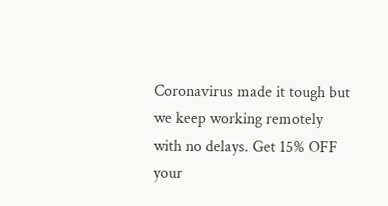Coronavirus made it tough but we keep working remotely with no delays. Get 15% OFF your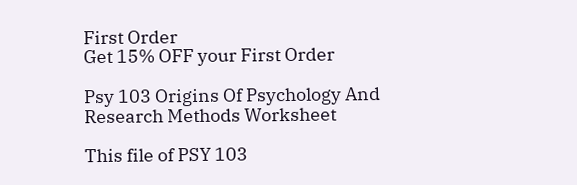First Order
Get 15% OFF your First Order

Psy 103 Origins Of Psychology And Research Methods Worksheet

This file of PSY 103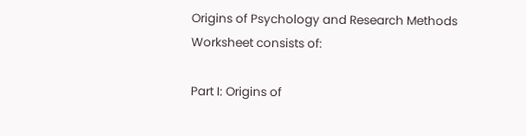Origins of Psychology and Research Methods Worksheet consists of:

Part I: Origins of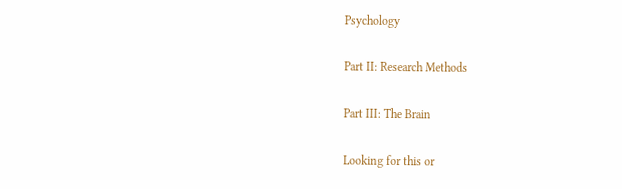Psychology

Part II: Research Methods

Part III: The Brain

Looking for this or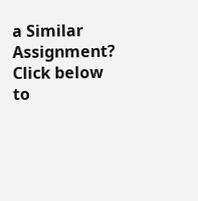a Similar Assignment? Click below to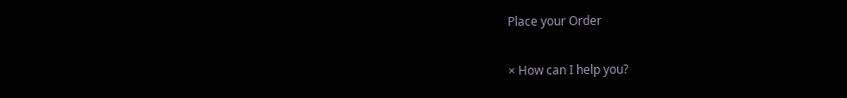Place your Order

× How can I help you?